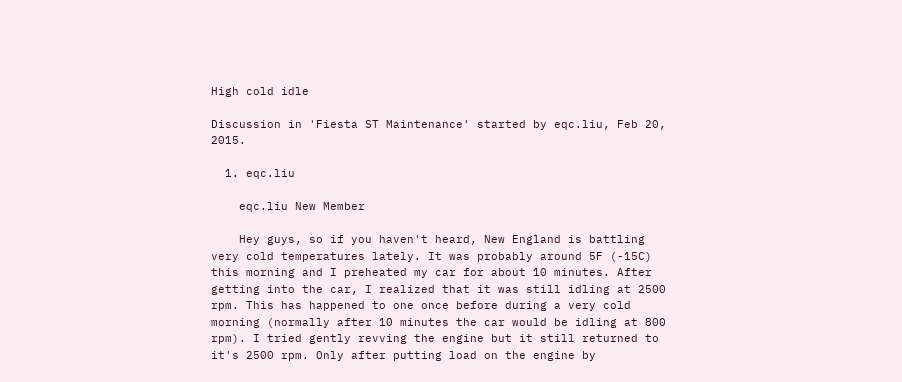High cold idle

Discussion in 'Fiesta ST Maintenance' started by eqc.liu, Feb 20, 2015.

  1. eqc.liu

    eqc.liu New Member

    Hey guys, so if you haven't heard, New England is battling very cold temperatures lately. It was probably around 5F (-15C) this morning and I preheated my car for about 10 minutes. After getting into the car, I realized that it was still idling at 2500 rpm. This has happened to one once before during a very cold morning (normally after 10 minutes the car would be idling at 800 rpm). I tried gently revving the engine but it still returned to it's 2500 rpm. Only after putting load on the engine by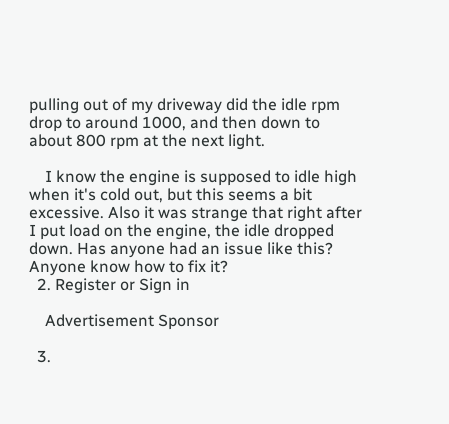pulling out of my driveway did the idle rpm drop to around 1000, and then down to about 800 rpm at the next light.

    I know the engine is supposed to idle high when it's cold out, but this seems a bit excessive. Also it was strange that right after I put load on the engine, the idle dropped down. Has anyone had an issue like this? Anyone know how to fix it?
  2. Register or Sign in

    Advertisement Sponsor

  3.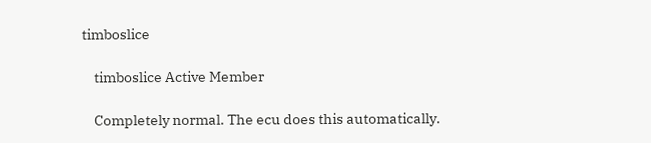timboslice

    timboslice Active Member

    Completely normal. The ecu does this automatically.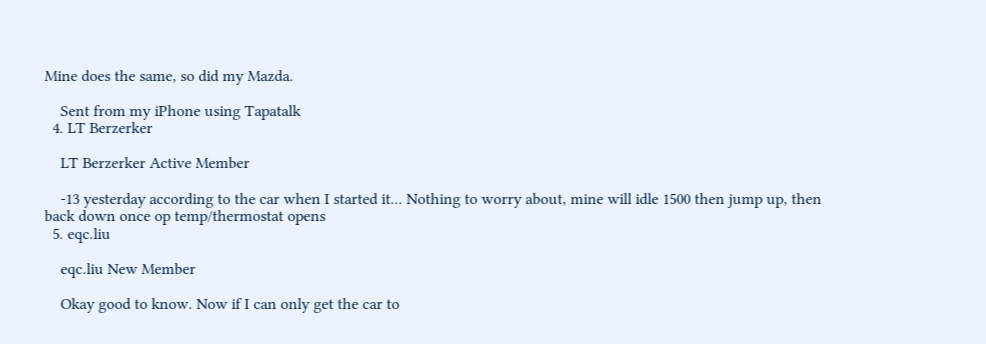Mine does the same, so did my Mazda.

    Sent from my iPhone using Tapatalk
  4. LT Berzerker

    LT Berzerker Active Member

    -13 yesterday according to the car when I started it... Nothing to worry about, mine will idle 1500 then jump up, then back down once op temp/thermostat opens
  5. eqc.liu

    eqc.liu New Member

    Okay good to know. Now if I can only get the car to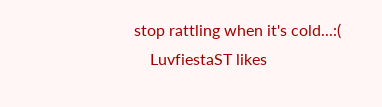stop rattling when it's cold...:(
    LuvfiestaST likes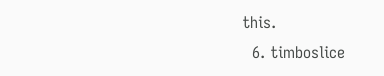this.
  6. timboslice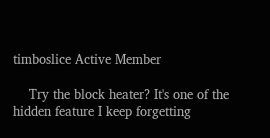timboslice Active Member

    Try the block heater? It's one of the hidden feature I keep forgetting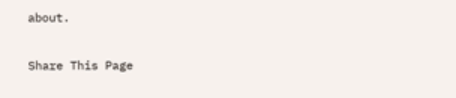about.

Share This Page